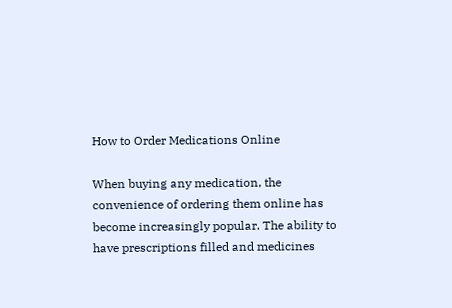How to Order Medications Online

When buying any medication, the convenience of ordering them online has become increasingly popular. The ability to have prescriptions filled and medicines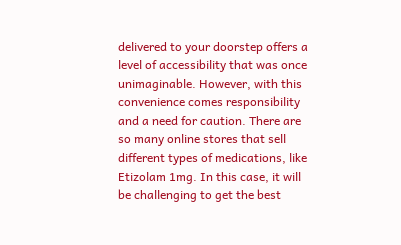delivered to your doorstep offers a level of accessibility that was once unimaginable. However, with this convenience comes responsibility and a need for caution. There are so many online stores that sell different types of medications, like Etizolam 1mg. In this case, it will be challenging to get the best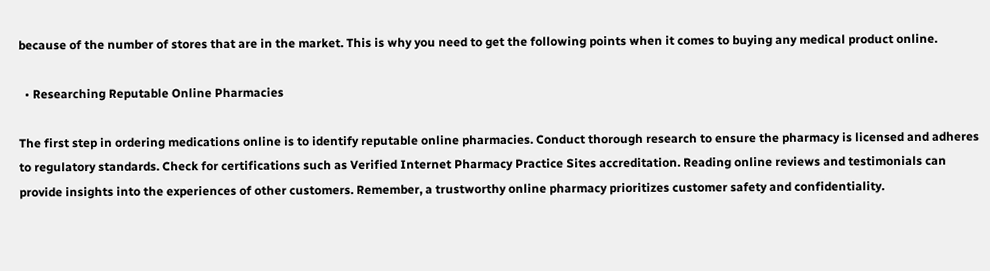because of the number of stores that are in the market. This is why you need to get the following points when it comes to buying any medical product online.

  • Researching Reputable Online Pharmacies

The first step in ordering medications online is to identify reputable online pharmacies. Conduct thorough research to ensure the pharmacy is licensed and adheres to regulatory standards. Check for certifications such as Verified Internet Pharmacy Practice Sites accreditation. Reading online reviews and testimonials can provide insights into the experiences of other customers. Remember, a trustworthy online pharmacy prioritizes customer safety and confidentiality.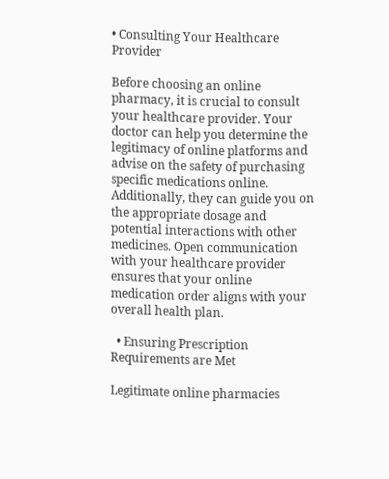• Consulting Your Healthcare Provider

Before choosing an online pharmacy, it is crucial to consult your healthcare provider. Your doctor can help you determine the legitimacy of online platforms and advise on the safety of purchasing specific medications online. Additionally, they can guide you on the appropriate dosage and potential interactions with other medicines. Open communication with your healthcare provider ensures that your online medication order aligns with your overall health plan.

  • Ensuring Prescription Requirements are Met

Legitimate online pharmacies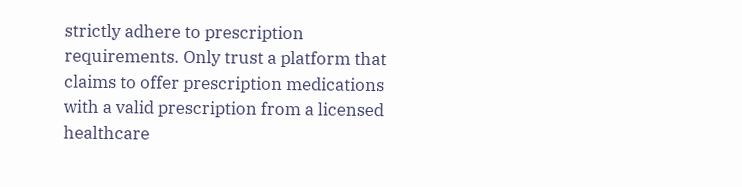strictly adhere to prescription requirements. Only trust a platform that claims to offer prescription medications with a valid prescription from a licensed healthcare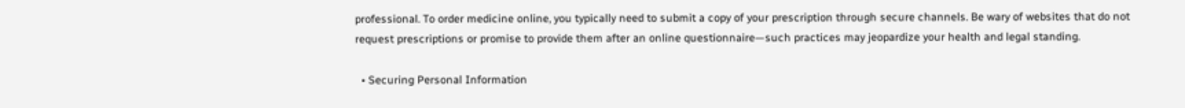professional. To order medicine online, you typically need to submit a copy of your prescription through secure channels. Be wary of websites that do not request prescriptions or promise to provide them after an online questionnaire—such practices may jeopardize your health and legal standing.

  • Securing Personal Information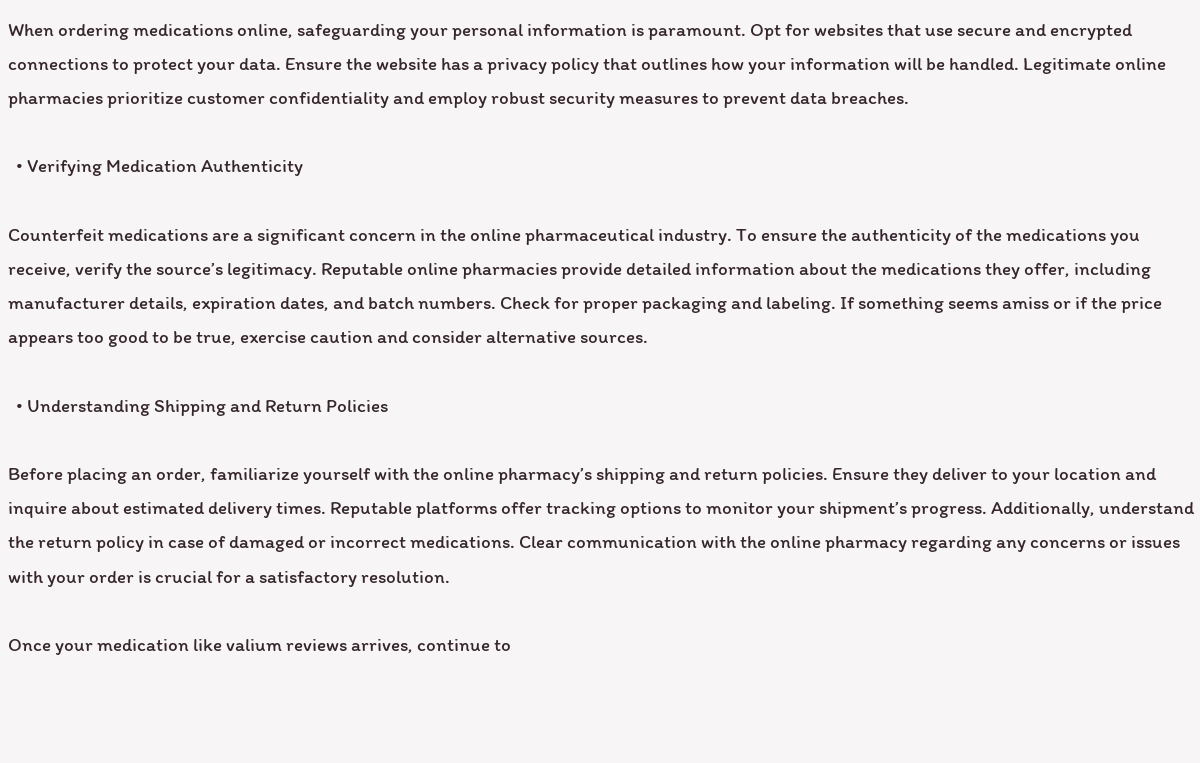When ordering medications online, safeguarding your personal information is paramount. Opt for websites that use secure and encrypted connections to protect your data. Ensure the website has a privacy policy that outlines how your information will be handled. Legitimate online pharmacies prioritize customer confidentiality and employ robust security measures to prevent data breaches.

  • Verifying Medication Authenticity

Counterfeit medications are a significant concern in the online pharmaceutical industry. To ensure the authenticity of the medications you receive, verify the source’s legitimacy. Reputable online pharmacies provide detailed information about the medications they offer, including manufacturer details, expiration dates, and batch numbers. Check for proper packaging and labeling. If something seems amiss or if the price appears too good to be true, exercise caution and consider alternative sources.

  • Understanding Shipping and Return Policies

Before placing an order, familiarize yourself with the online pharmacy’s shipping and return policies. Ensure they deliver to your location and inquire about estimated delivery times. Reputable platforms offer tracking options to monitor your shipment’s progress. Additionally, understand the return policy in case of damaged or incorrect medications. Clear communication with the online pharmacy regarding any concerns or issues with your order is crucial for a satisfactory resolution.

Once your medication like valium reviews arrives, continue to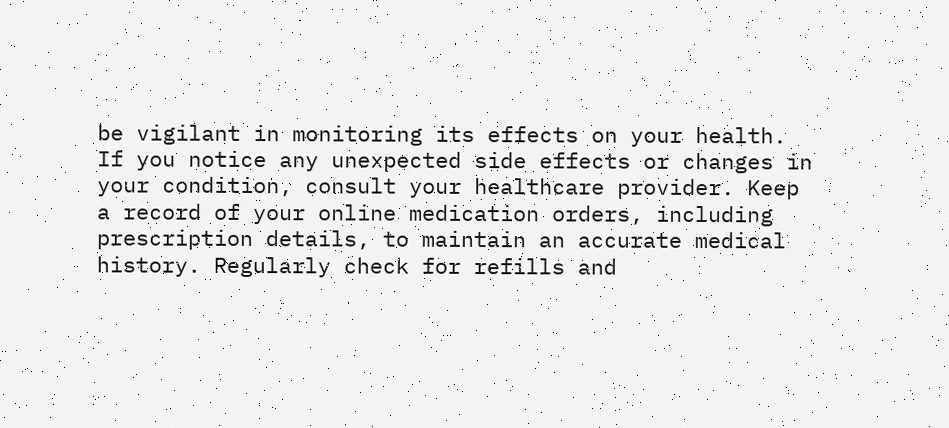be vigilant in monitoring its effects on your health. If you notice any unexpected side effects or changes in your condition, consult your healthcare provider. Keep a record of your online medication orders, including prescription details, to maintain an accurate medical history. Regularly check for refills and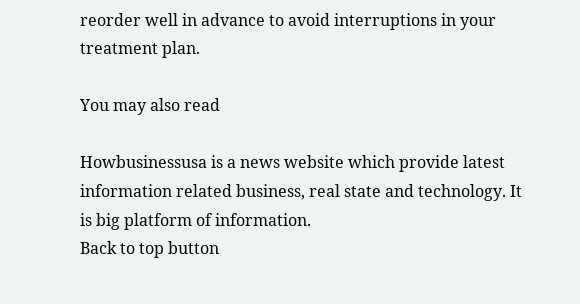reorder well in advance to avoid interruptions in your treatment plan.

You may also read

Howbusinessusa is a news website which provide latest information related business, real state and technology. It is big platform of information.
Back to top button